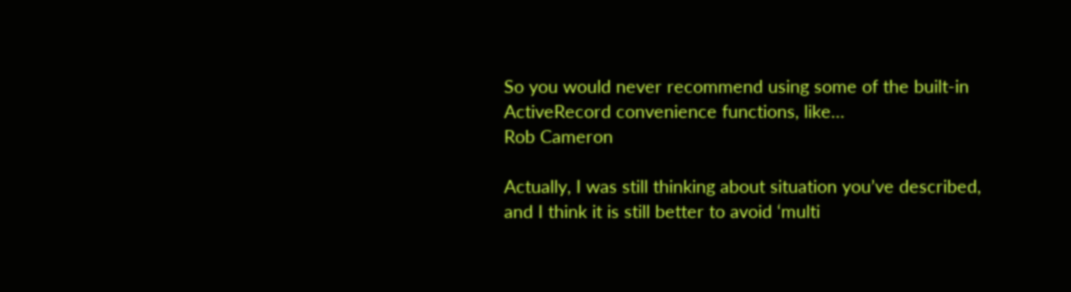So you would never recommend using some of the built-in ActiveRecord convenience functions, like…
Rob Cameron

Actually, I was still thinking about situation you’ve described, and I think it is still better to avoid ‘multi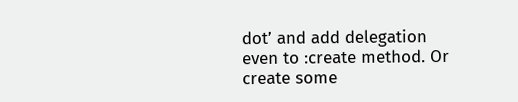dot’ and add delegation even to :create method. Or create some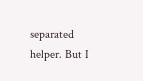separated helper. But I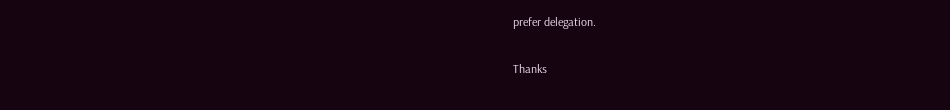prefer delegation.

Thanks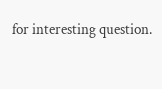for interesting question.